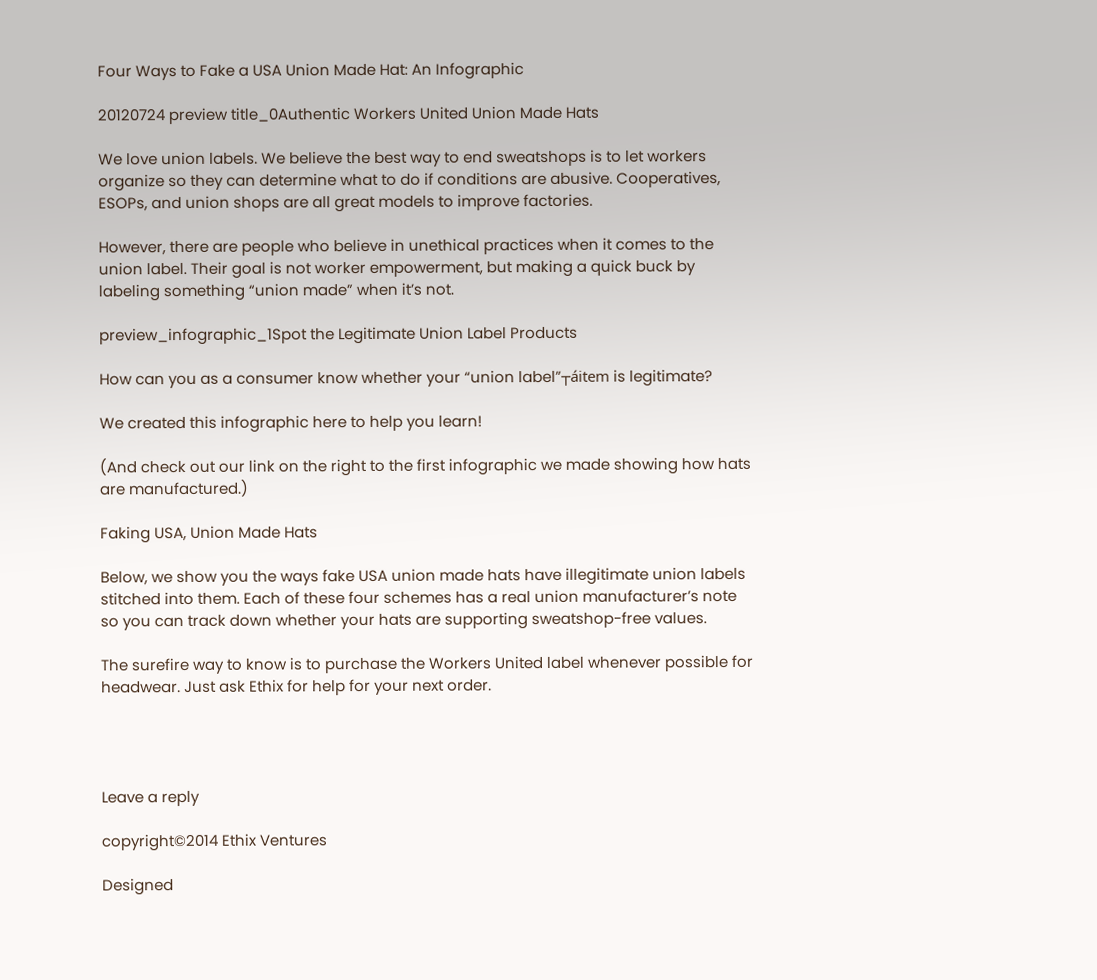Four Ways to Fake a USA Union Made Hat: An Infographic

20120724 preview title_0Authentic Workers United Union Made Hats

We love union labels. We believe the best way to end sweatshops is to let workers organize so they can determine what to do if conditions are abusive. Cooperatives, ESOPs, and union shops are all great models to improve factories.

However, there are people who believe in unethical practices when it comes to the union label. Their goal is not worker empowerment, but making a quick buck by labeling something “union made” when it’s not.

preview_infographic_1Spot the Legitimate Union Label Products

How can you as a consumer know whether your “union label”┬áitem is legitimate?

We created this infographic here to help you learn!

(And check out our link on the right to the first infographic we made showing how hats are manufactured.)

Faking USA, Union Made Hats

Below, we show you the ways fake USA union made hats have illegitimate union labels stitched into them. Each of these four schemes has a real union manufacturer’s note so you can track down whether your hats are supporting sweatshop-free values.

The surefire way to know is to purchase the Workers United label whenever possible for headwear. Just ask Ethix for help for your next order.




Leave a reply

copyright©2014 Ethix Ventures

Designed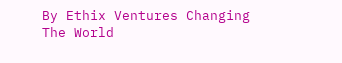By Ethix Ventures Changing The World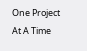One Project At A Time